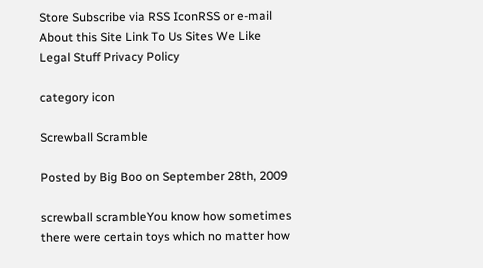Store Subscribe via RSS IconRSS or e-mail About this Site Link To Us Sites We Like
Legal Stuff Privacy Policy

category icon

Screwball Scramble

Posted by Big Boo on September 28th, 2009

screwball scrambleYou know how sometimes there were certain toys which no matter how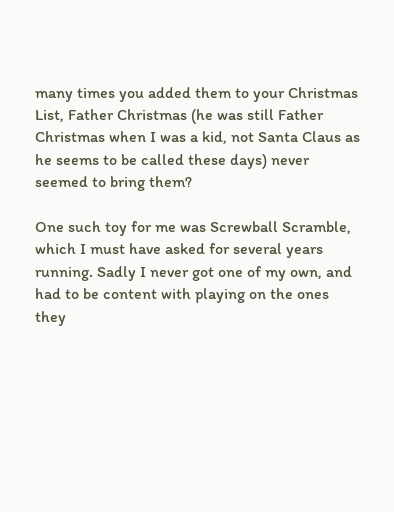many times you added them to your Christmas List, Father Christmas (he was still Father Christmas when I was a kid, not Santa Claus as he seems to be called these days) never seemed to bring them?

One such toy for me was Screwball Scramble, which I must have asked for several years running. Sadly I never got one of my own, and had to be content with playing on the ones they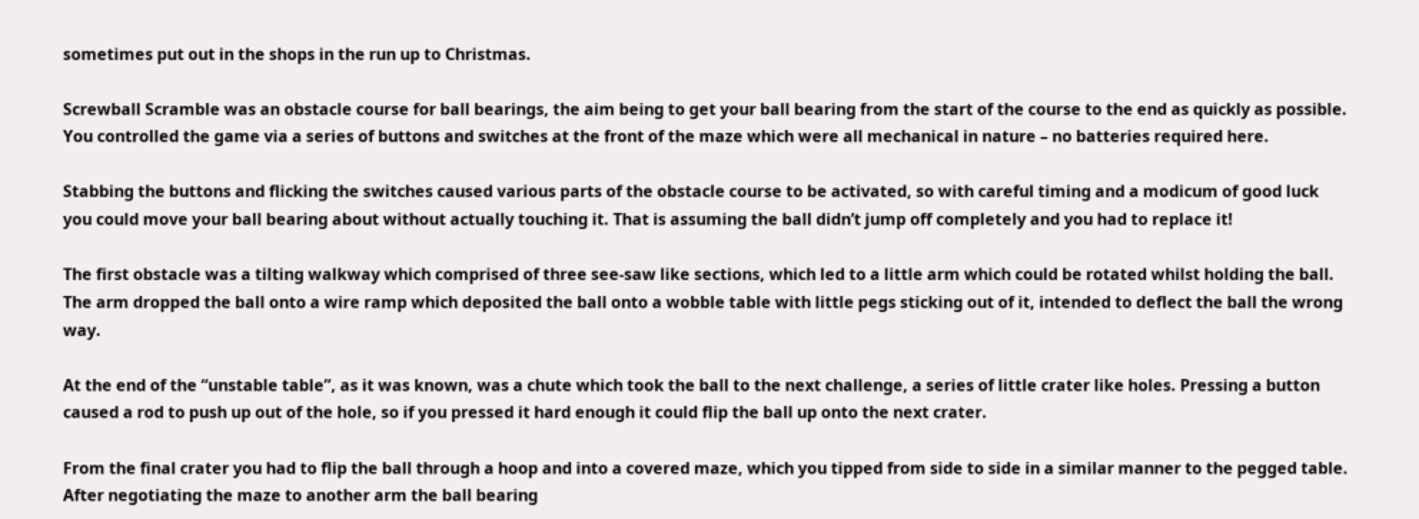sometimes put out in the shops in the run up to Christmas.

Screwball Scramble was an obstacle course for ball bearings, the aim being to get your ball bearing from the start of the course to the end as quickly as possible. You controlled the game via a series of buttons and switches at the front of the maze which were all mechanical in nature – no batteries required here.

Stabbing the buttons and flicking the switches caused various parts of the obstacle course to be activated, so with careful timing and a modicum of good luck you could move your ball bearing about without actually touching it. That is assuming the ball didn’t jump off completely and you had to replace it!

The first obstacle was a tilting walkway which comprised of three see-saw like sections, which led to a little arm which could be rotated whilst holding the ball. The arm dropped the ball onto a wire ramp which deposited the ball onto a wobble table with little pegs sticking out of it, intended to deflect the ball the wrong way.

At the end of the “unstable table”, as it was known, was a chute which took the ball to the next challenge, a series of little crater like holes. Pressing a button caused a rod to push up out of the hole, so if you pressed it hard enough it could flip the ball up onto the next crater.

From the final crater you had to flip the ball through a hoop and into a covered maze, which you tipped from side to side in a similar manner to the pegged table. After negotiating the maze to another arm the ball bearing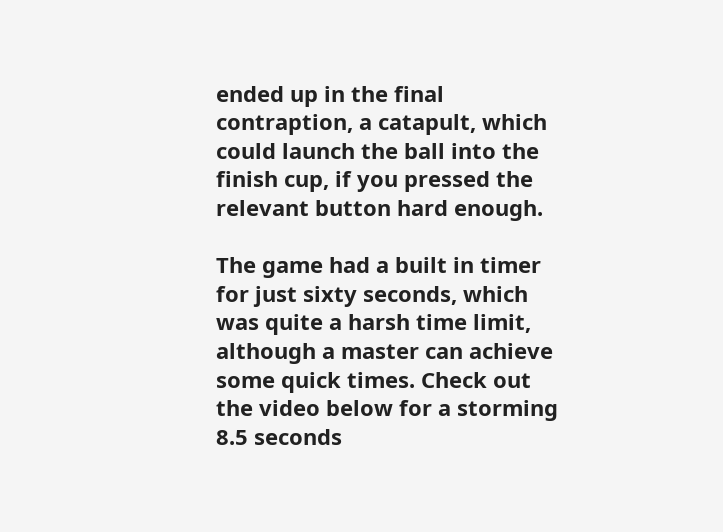ended up in the final contraption, a catapult, which could launch the ball into the finish cup, if you pressed the relevant button hard enough.

The game had a built in timer for just sixty seconds, which was quite a harsh time limit, although a master can achieve some quick times. Check out the video below for a storming 8.5 seconds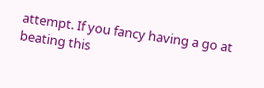attempt. If you fancy having a go at beating this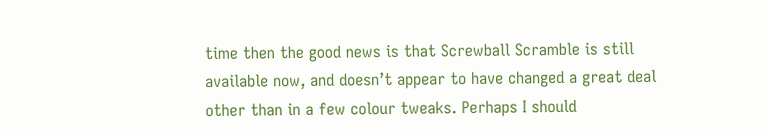time then the good news is that Screwball Scramble is still available now, and doesn’t appear to have changed a great deal other than in a few colour tweaks. Perhaps I should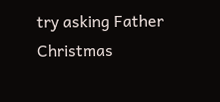try asking Father Christmas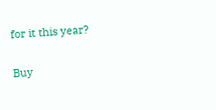for it this year?

Buy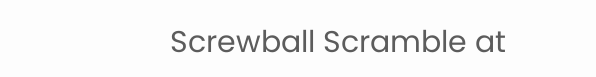Screwball Scramble at